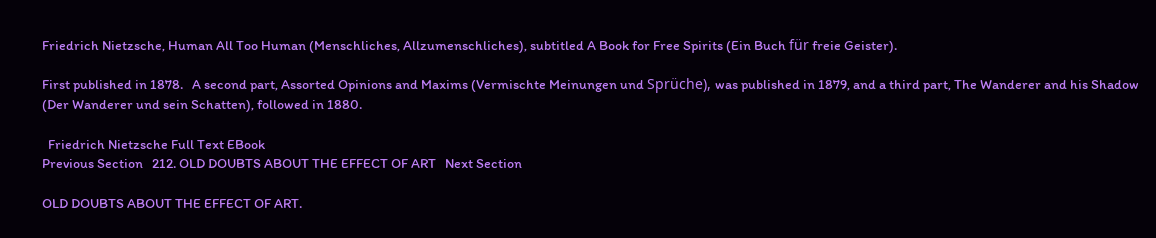Friedrich Nietzsche, Human All Too Human (Menschliches, Allzumenschliches), subtitled A Book for Free Spirits (Ein Buch für freie Geister).

First published in 1878.   A second part, Assorted Opinions and Maxims (Vermischte Meinungen und Sprüche), was published in 1879, and a third part, The Wanderer and his Shadow (Der Wanderer und sein Schatten), followed in 1880.

  Friedrich Nietzsche Full Text EBook
Previous Section   212. OLD DOUBTS ABOUT THE EFFECT OF ART   Next Section

OLD DOUBTS ABOUT THE EFFECT OF ART.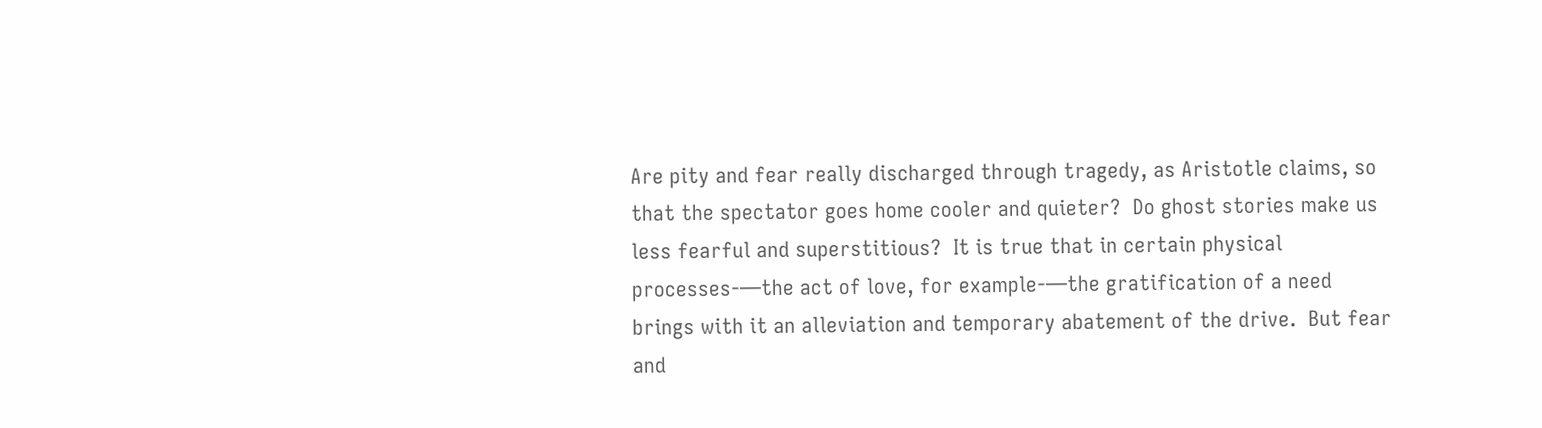Are pity and fear really discharged through tragedy, as Aristotle claims, so that the spectator goes home cooler and quieter?  Do ghost stories make us less fearful and superstitious?  It is true that in certain physical processes-—the act of love, for example-—the gratification of a need brings with it an alleviation and temporary abatement of the drive.  But fear and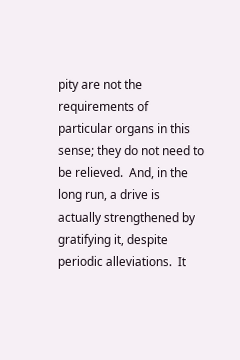pity are not the requirements of particular organs in this sense; they do not need to be relieved.  And, in the long run, a drive is actually strengthened by gratifying it, despite periodic alleviations.  It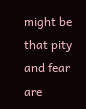might be that pity and fear are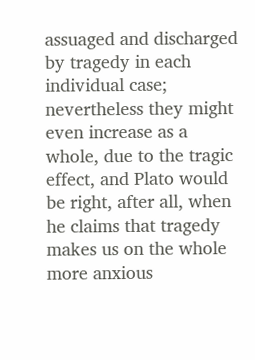assuaged and discharged by tragedy in each individual case; nevertheless they might even increase as a whole, due to the tragic effect, and Plato would be right, after all, when he claims that tragedy makes us on the whole more anxious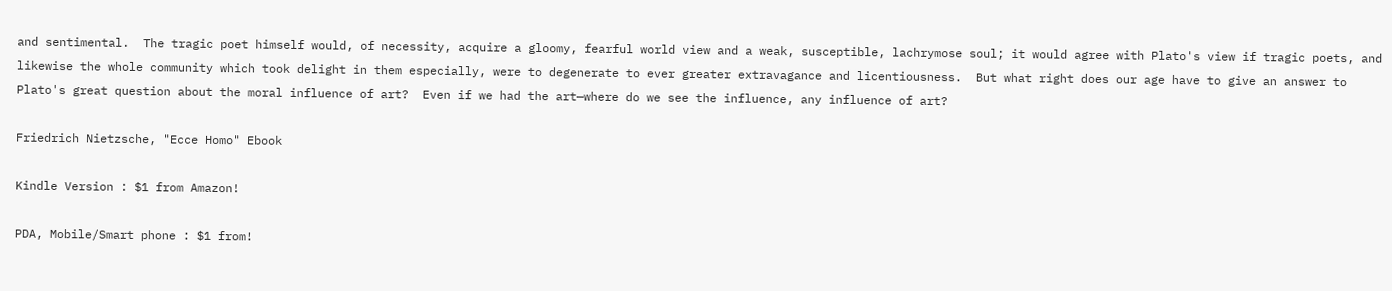and sentimental.  The tragic poet himself would, of necessity, acquire a gloomy, fearful world view and a weak, susceptible, lachrymose soul; it would agree with Plato's view if tragic poets, and likewise the whole community which took delight in them especially, were to degenerate to ever greater extravagance and licentiousness.  But what right does our age have to give an answer to Plato's great question about the moral influence of art?  Even if we had the art—where do we see the influence, any influence of art?

Friedrich Nietzsche, "Ecce Homo" Ebook

Kindle Version : $1 from Amazon!

PDA, Mobile/Smart phone : $1 from!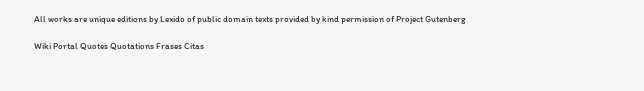All works are unique editions by Lexido of public domain texts provided by kind permission of Project Gutenberg

Wiki Portal Quotes Quotations Frases Citas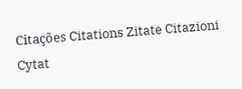Citações Citations Zitate Citazioni Cytat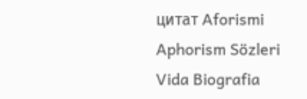цитат Aforismi Aphorism Sözleri Vida Biografia